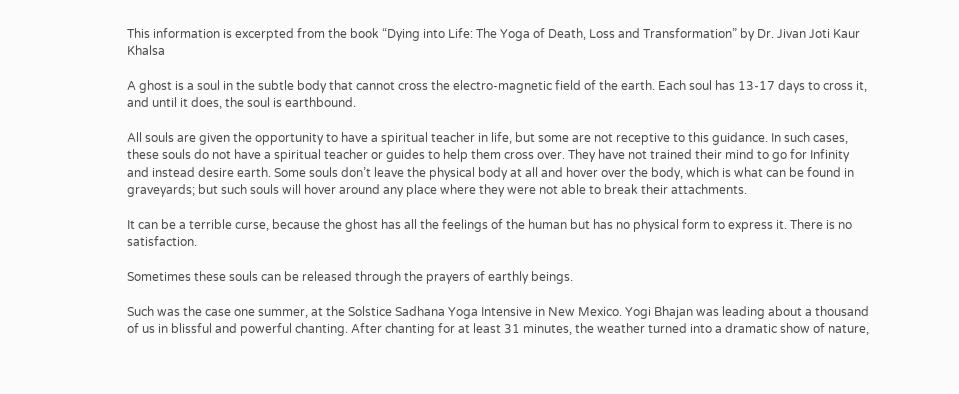This information is excerpted from the book “Dying into Life: The Yoga of Death, Loss and Transformation” by Dr. Jivan Joti Kaur Khalsa

A ghost is a soul in the subtle body that cannot cross the electro-magnetic field of the earth. Each soul has 13-17 days to cross it, and until it does, the soul is earthbound.

All souls are given the opportunity to have a spiritual teacher in life, but some are not receptive to this guidance. In such cases, these souls do not have a spiritual teacher or guides to help them cross over. They have not trained their mind to go for Infinity and instead desire earth. Some souls don’t leave the physical body at all and hover over the body, which is what can be found in graveyards; but such souls will hover around any place where they were not able to break their attachments.

It can be a terrible curse, because the ghost has all the feelings of the human but has no physical form to express it. There is no satisfaction.

Sometimes these souls can be released through the prayers of earthly beings.

Such was the case one summer, at the Solstice Sadhana Yoga Intensive in New Mexico. Yogi Bhajan was leading about a thousand of us in blissful and powerful chanting. After chanting for at least 31 minutes, the weather turned into a dramatic show of nature,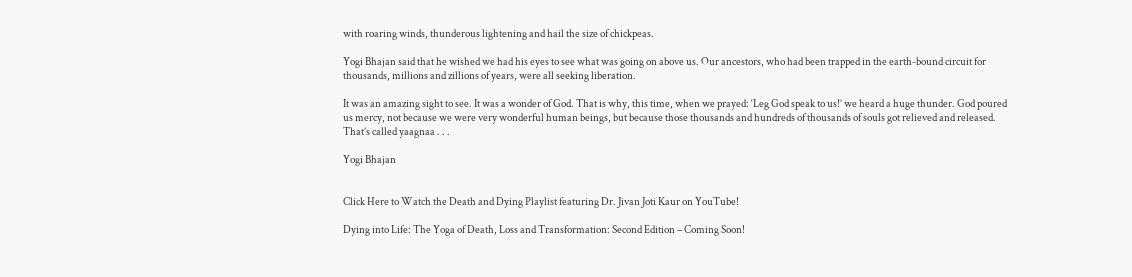with roaring winds, thunderous lightening and hail the size of chickpeas.

Yogi Bhajan said that he wished we had his eyes to see what was going on above us. Our ancestors, who had been trapped in the earth-bound circuit for thousands, millions and zillions of years, were all seeking liberation.

It was an amazing sight to see. It was a wonder of God. That is why, this time, when we prayed: ‘Leg God speak to us!’ we heard a huge thunder. God poured us mercy, not because we were very wonderful human beings, but because those thousands and hundreds of thousands of souls got relieved and released. That’s called yaagnaa . . .

Yogi Bhajan


Click Here to Watch the Death and Dying Playlist featuring Dr. Jivan Joti Kaur on YouTube!

Dying into Life: The Yoga of Death, Loss and Transformation: Second Edition – Coming Soon!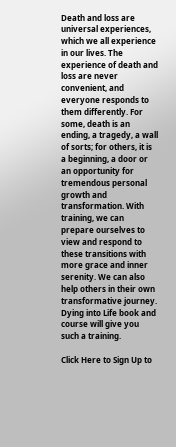Death and loss are universal experiences, which we all experience in our lives. The experience of death and loss are never convenient, and everyone responds to them differently. For some, death is an ending, a tragedy, a wall of sorts; for others, it is a beginning, a door or an opportunity for tremendous personal growth and transformation. With training, we can prepare ourselves to view and respond to these transitions with more grace and inner serenity. We can also help others in their own transformative journey. Dying into Life book and course will give you such a training.

Click Here to Sign Up to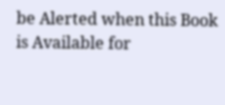be Alerted when this Book is Available for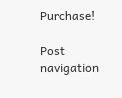Purchase!

Post navigation